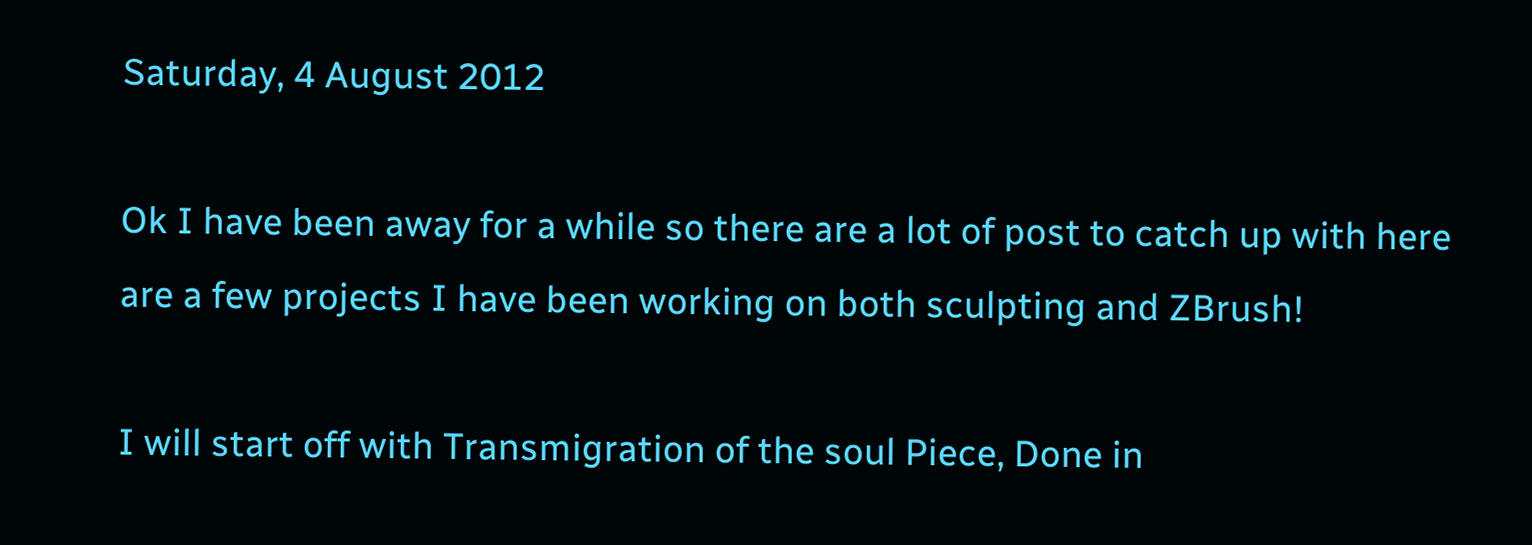Saturday, 4 August 2012

Ok I have been away for a while so there are a lot of post to catch up with here are a few projects I have been working on both sculpting and ZBrush!

I will start off with Transmigration of the soul Piece, Done in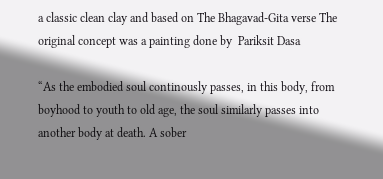a classic clean clay and based on The Bhagavad-Gita verse The original concept was a painting done by  Pariksit Dasa

“As the embodied soul continously passes, in this body, from boyhood to youth to old age, the soul similarly passes into another body at death. A sober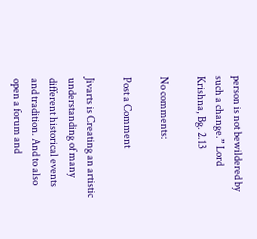person is not bewildered by such a change.” Lord Krishna, Bg. 2.13

No comments:

Post a Comment

Jivarts is Creating an artistic understanding of many different historical events and tradition. And to also open a forum and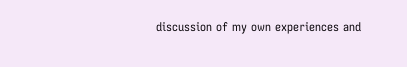discussion of my own experiences and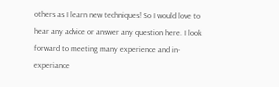others as I learn new techniques! So I would love to hear any advice or answer any question here. I look forward to meeting many experience and in-experiance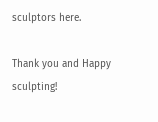sculptors here.

Thank you and Happy sculpting!